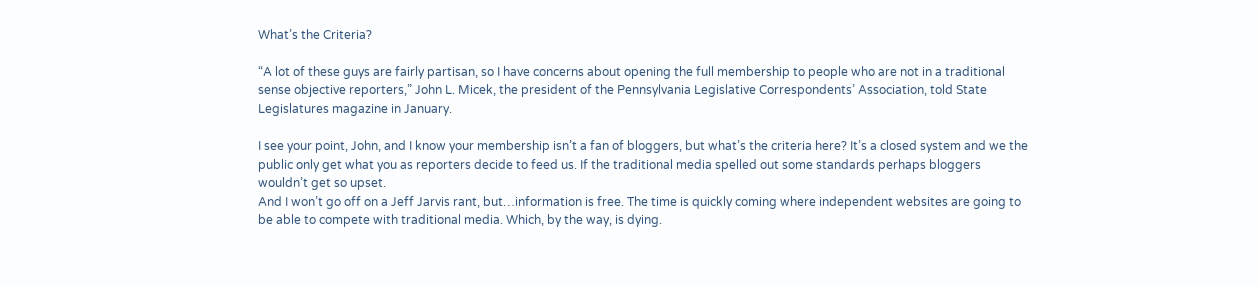What’s the Criteria?

“A lot of these guys are fairly partisan, so I have concerns about opening the full membership to people who are not in a traditional sense objective reporters,” John L. Micek, the president of the Pennsylvania Legislative Correspondents’ Association, told State Legislatures magazine in January.

I see your point, John, and I know your membership isn’t a fan of bloggers, but what’s the criteria here? It’s a closed system and we the public only get what you as reporters decide to feed us. If the traditional media spelled out some standards perhaps bloggers wouldn’t get so upset.
And I won’t go off on a Jeff Jarvis rant, but…information is free. The time is quickly coming where independent websites are going to be able to compete with traditional media. Which, by the way, is dying.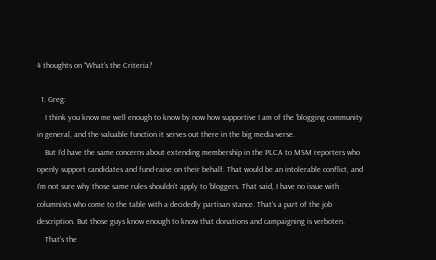4 thoughts on “What’s the Criteria?

  1. Greg:
    I think you know me well enough to know by now how supportive I am of the ‘blogging community in general, and the valuable function it serves out there in the big media-verse.
    But I’d have the same concerns about extending membership in the PLCA to MSM reporters who openly support candidates and fund-raise on their behalf. That would be an intolerable conflict, and I’m not sure why those same rules shouldn’t apply to ‘bloggers. That said, I have no issue with columnists who come to the table with a decidedly partisan stance. That’s a part of the job description. But those guys know enough to know that donations and campaigning is verboten.
    That’s the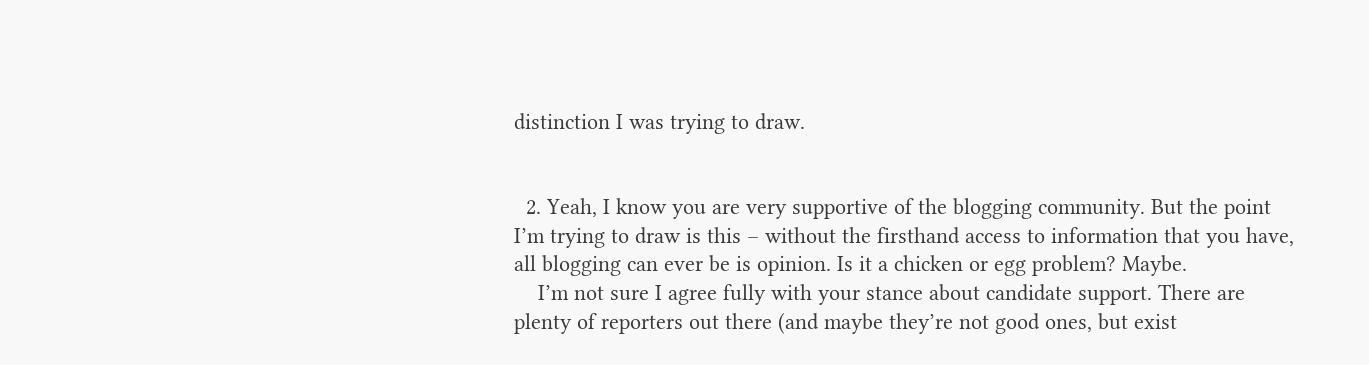distinction I was trying to draw.


  2. Yeah, I know you are very supportive of the blogging community. But the point I’m trying to draw is this – without the firsthand access to information that you have, all blogging can ever be is opinion. Is it a chicken or egg problem? Maybe.
    I’m not sure I agree fully with your stance about candidate support. There are plenty of reporters out there (and maybe they’re not good ones, but exist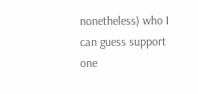nonetheless) who I can guess support one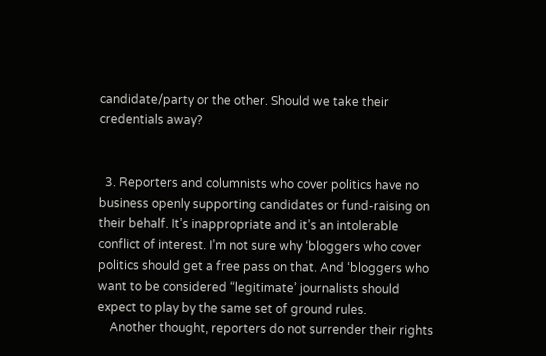candidate/party or the other. Should we take their credentials away?


  3. Reporters and columnists who cover politics have no business openly supporting candidates or fund-raising on their behalf. It’s inappropriate and it’s an intolerable conflict of interest. I’m not sure why ‘bloggers who cover politics should get a free pass on that. And ‘bloggers who want to be considered “legitimate’ journalists should expect to play by the same set of ground rules.
    Another thought, reporters do not surrender their rights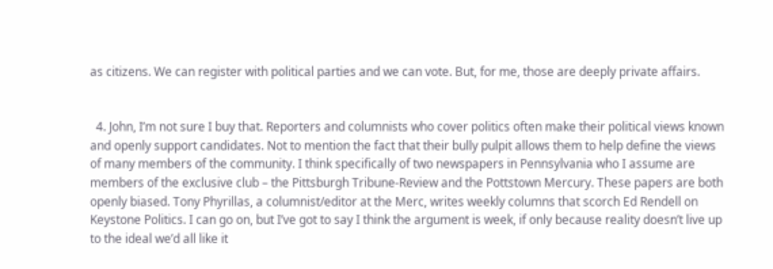as citizens. We can register with political parties and we can vote. But, for me, those are deeply private affairs.


  4. John, I’m not sure I buy that. Reporters and columnists who cover politics often make their political views known and openly support candidates. Not to mention the fact that their bully pulpit allows them to help define the views of many members of the community. I think specifically of two newspapers in Pennsylvania who I assume are members of the exclusive club – the Pittsburgh Tribune-Review and the Pottstown Mercury. These papers are both openly biased. Tony Phyrillas, a columnist/editor at the Merc, writes weekly columns that scorch Ed Rendell on Keystone Politics. I can go on, but I’ve got to say I think the argument is week, if only because reality doesn’t live up to the ideal we’d all like it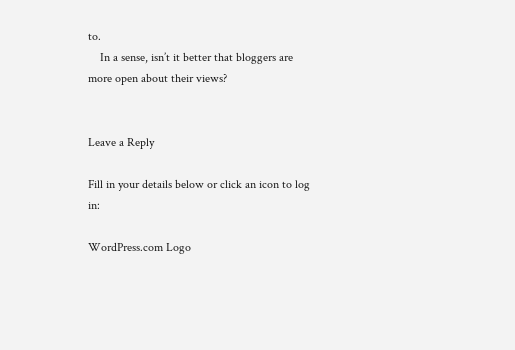to.
    In a sense, isn’t it better that bloggers are more open about their views?


Leave a Reply

Fill in your details below or click an icon to log in:

WordPress.com Logo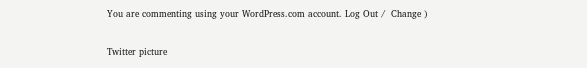You are commenting using your WordPress.com account. Log Out /  Change )

Twitter picture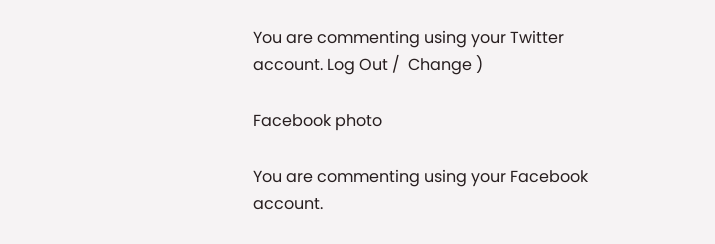You are commenting using your Twitter account. Log Out /  Change )

Facebook photo

You are commenting using your Facebook account.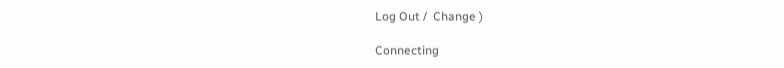Log Out /  Change )

Connecting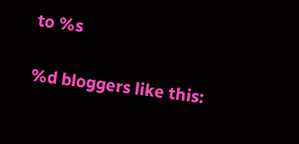to %s

%d bloggers like this: